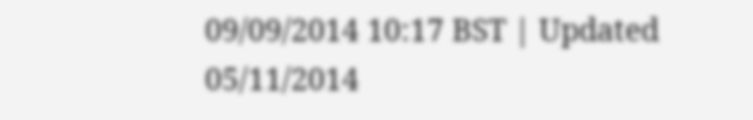09/09/2014 10:17 BST | Updated 05/11/2014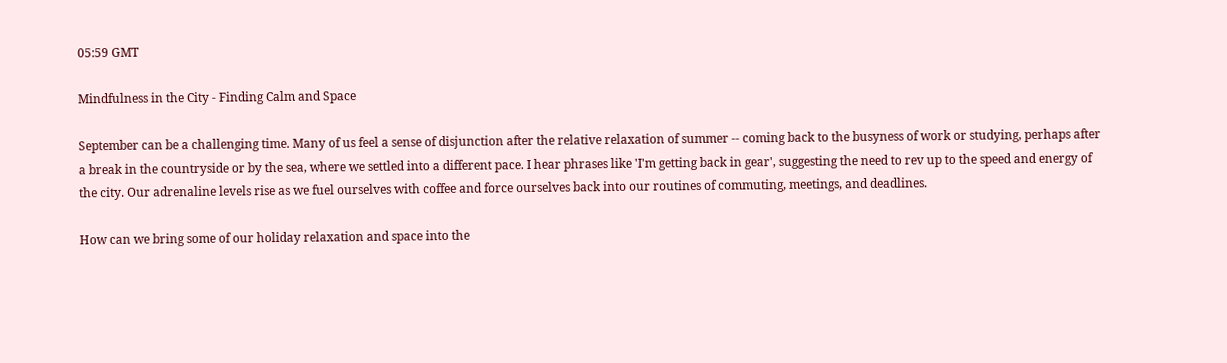05:59 GMT

Mindfulness in the City - Finding Calm and Space

September can be a challenging time. Many of us feel a sense of disjunction after the relative relaxation of summer -- coming back to the busyness of work or studying, perhaps after a break in the countryside or by the sea, where we settled into a different pace. I hear phrases like 'I'm getting back in gear', suggesting the need to rev up to the speed and energy of the city. Our adrenaline levels rise as we fuel ourselves with coffee and force ourselves back into our routines of commuting, meetings, and deadlines.

How can we bring some of our holiday relaxation and space into the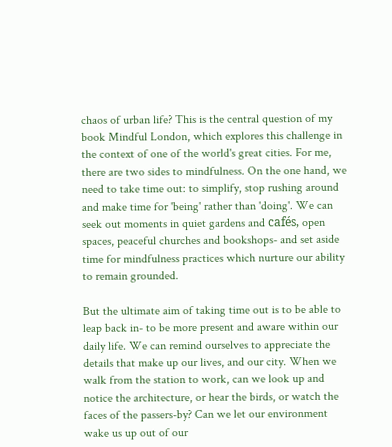chaos of urban life? This is the central question of my book Mindful London, which explores this challenge in the context of one of the world's great cities. For me, there are two sides to mindfulness. On the one hand, we need to take time out: to simplify, stop rushing around and make time for 'being' rather than 'doing'. We can seek out moments in quiet gardens and cafés, open spaces, peaceful churches and bookshops- and set aside time for mindfulness practices which nurture our ability to remain grounded.

But the ultimate aim of taking time out is to be able to leap back in- to be more present and aware within our daily life. We can remind ourselves to appreciate the details that make up our lives, and our city. When we walk from the station to work, can we look up and notice the architecture, or hear the birds, or watch the faces of the passers-by? Can we let our environment wake us up out of our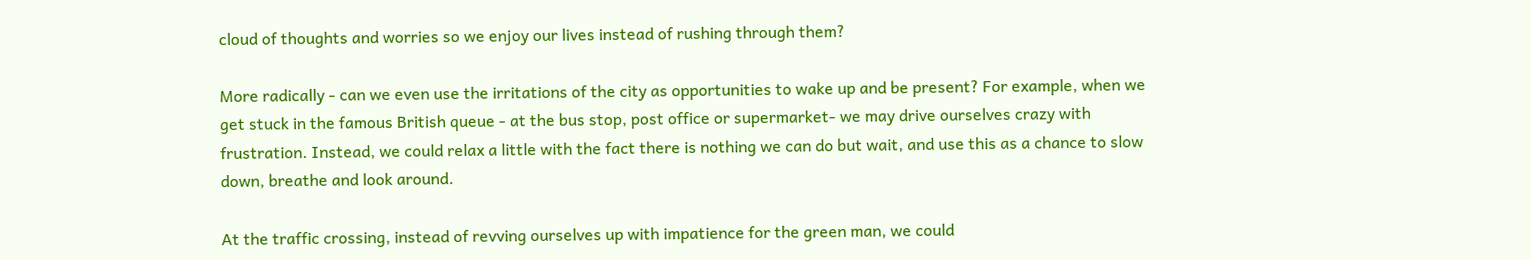cloud of thoughts and worries so we enjoy our lives instead of rushing through them?

More radically - can we even use the irritations of the city as opportunities to wake up and be present? For example, when we get stuck in the famous British queue - at the bus stop, post office or supermarket- we may drive ourselves crazy with frustration. Instead, we could relax a little with the fact there is nothing we can do but wait, and use this as a chance to slow down, breathe and look around.

At the traffic crossing, instead of revving ourselves up with impatience for the green man, we could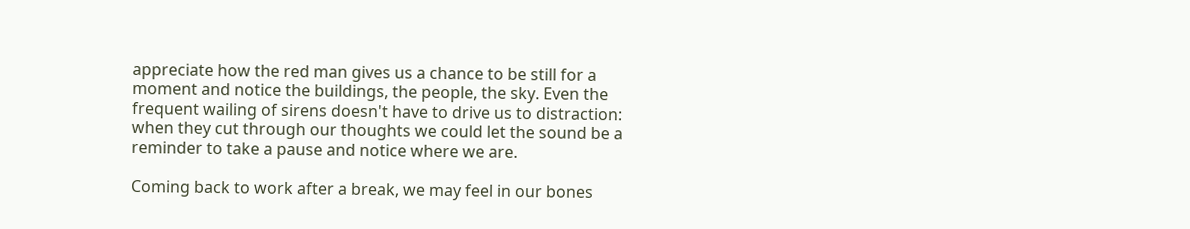appreciate how the red man gives us a chance to be still for a moment and notice the buildings, the people, the sky. Even the frequent wailing of sirens doesn't have to drive us to distraction: when they cut through our thoughts we could let the sound be a reminder to take a pause and notice where we are.

Coming back to work after a break, we may feel in our bones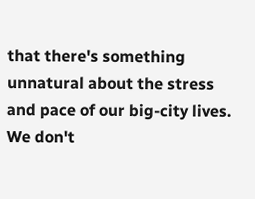that there's something unnatural about the stress and pace of our big-city lives. We don't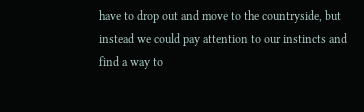have to drop out and move to the countryside, but instead we could pay attention to our instincts and find a way to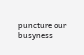puncture our busyness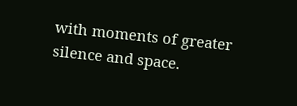with moments of greater silence and space.